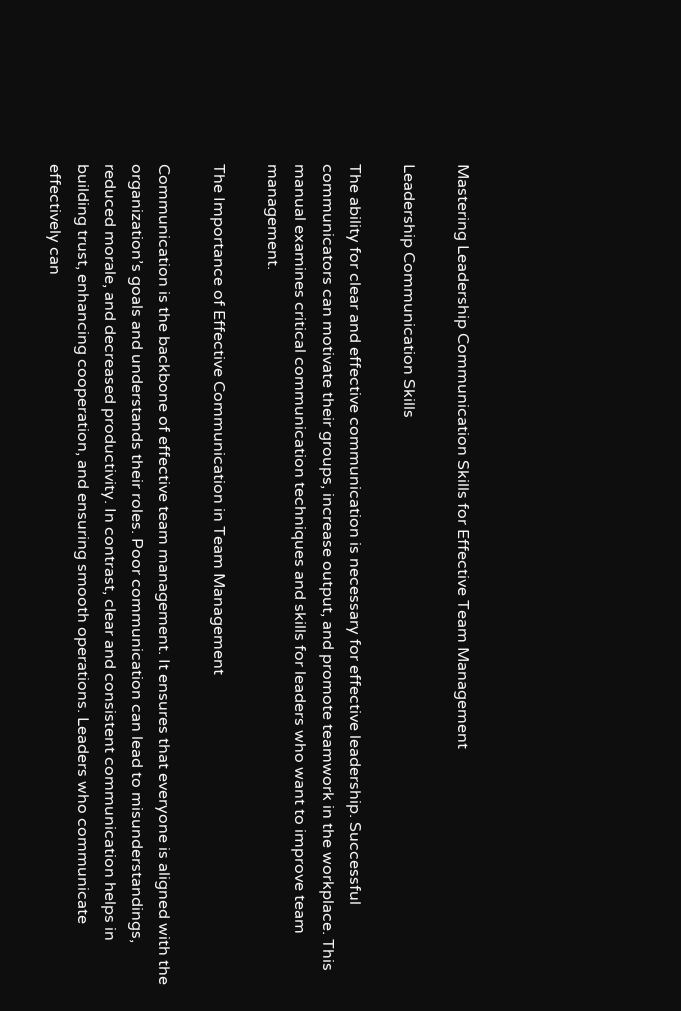Mastering Leadership Communication Skills for Effective Team Management

Leadership Communication Skills

The ability for clear and effective communication is necessary for effective leadership. Successful communicators can motivate their groups, increase output, and promote teamwork in the workplace. This manual examines critical communication techniques and skills for leaders who want to improve team management.

The Importance of Effective Communication in Team Management

Communication is the backbone of effective team management. It ensures that everyone is aligned with the organization’s goals and understands their roles. Poor communication can lead to misunderstandings, reduced morale, and decreased productivity. In contrast, clear and consistent communication helps in building trust, enhancing cooperation, and ensuring smooth operations. Leaders who communicate effectively can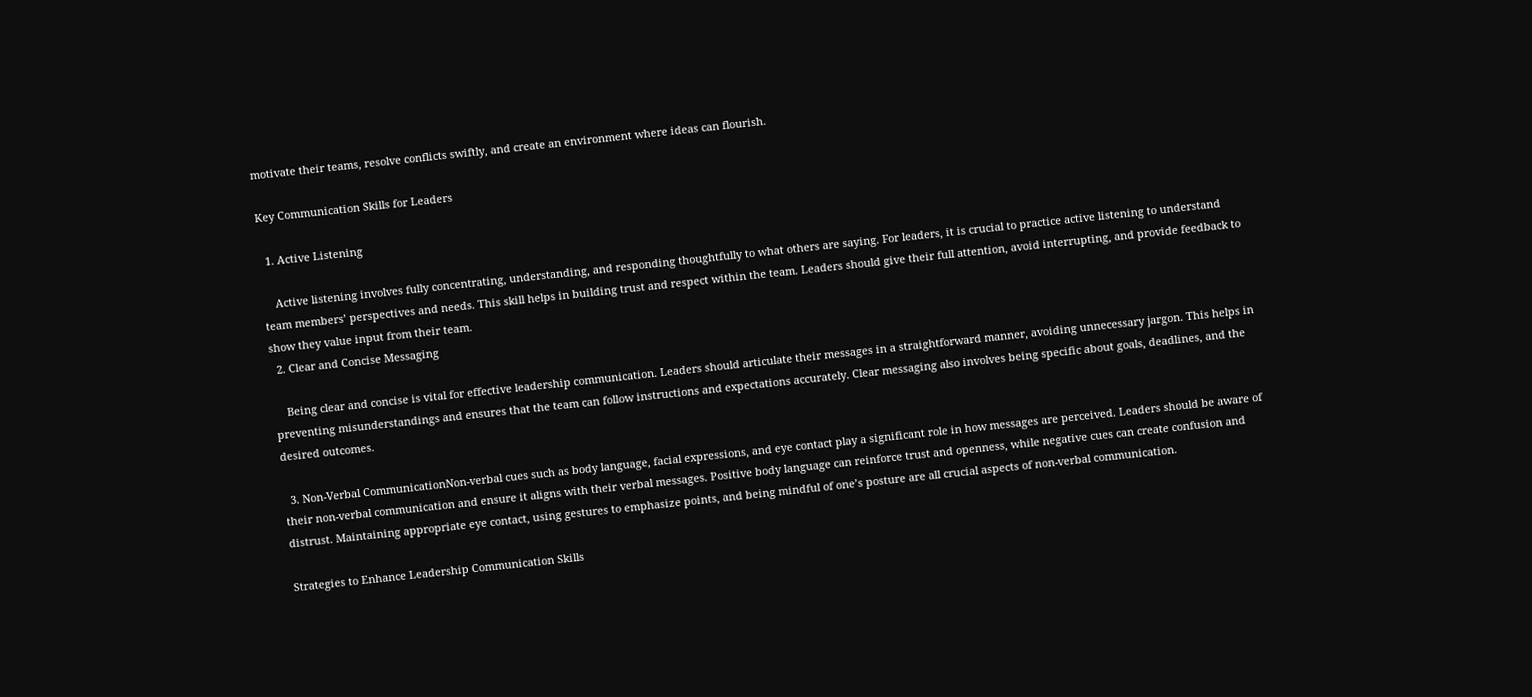motivate their teams, resolve conflicts swiftly, and create an environment where ideas can flourish.

Key Communication Skills for Leaders

  1. Active Listening

    Active listening involves fully concentrating, understanding, and responding thoughtfully to what others are saying. For leaders, it is crucial to practice active listening to understand team members’ perspectives and needs. This skill helps in building trust and respect within the team. Leaders should give their full attention, avoid interrupting, and provide feedback to show they value input from their team.
  2. Clear and Concise Messaging

    Being clear and concise is vital for effective leadership communication. Leaders should articulate their messages in a straightforward manner, avoiding unnecessary jargon. This helps in preventing misunderstandings and ensures that the team can follow instructions and expectations accurately. Clear messaging also involves being specific about goals, deadlines, and the desired outcomes.

  3. Non-Verbal CommunicationNon-verbal cues such as body language, facial expressions, and eye contact play a significant role in how messages are perceived. Leaders should be aware of their non-verbal communication and ensure it aligns with their verbal messages. Positive body language can reinforce trust and openness, while negative cues can create confusion and distrust. Maintaining appropriate eye contact, using gestures to emphasize points, and being mindful of one’s posture are all crucial aspects of non-verbal communication.

Strategies to Enhance Leadership Communication Skills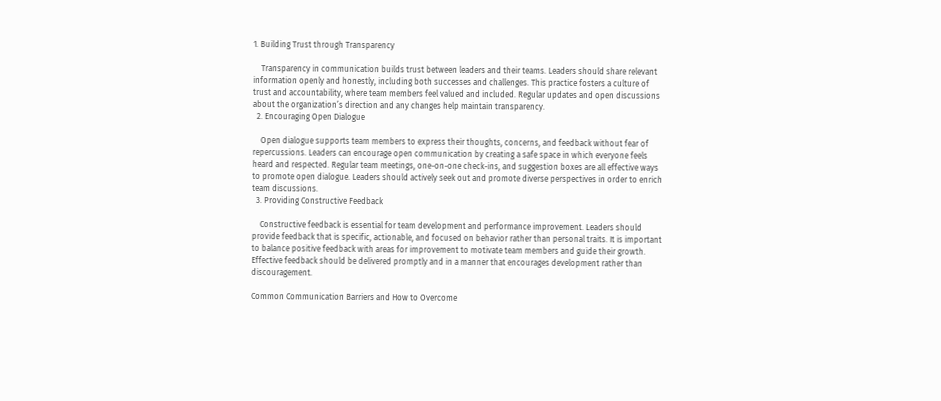1. Building Trust through Transparency

    Transparency in communication builds trust between leaders and their teams. Leaders should share relevant information openly and honestly, including both successes and challenges. This practice fosters a culture of trust and accountability, where team members feel valued and included. Regular updates and open discussions about the organization’s direction and any changes help maintain transparency.
  2. Encouraging Open Dialogue

    Open dialogue supports team members to express their thoughts, concerns, and feedback without fear of repercussions. Leaders can encourage open communication by creating a safe space in which everyone feels heard and respected. Regular team meetings, one-on-one check-ins, and suggestion boxes are all effective ways to promote open dialogue. Leaders should actively seek out and promote diverse perspectives in order to enrich team discussions.
  3. Providing Constructive Feedback

    Constructive feedback is essential for team development and performance improvement. Leaders should provide feedback that is specific, actionable, and focused on behavior rather than personal traits. It is important to balance positive feedback with areas for improvement to motivate team members and guide their growth. Effective feedback should be delivered promptly and in a manner that encourages development rather than discouragement.

Common Communication Barriers and How to Overcome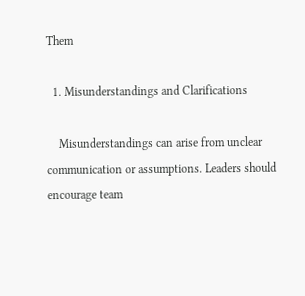Them

  1. Misunderstandings and Clarifications

    Misunderstandings can arise from unclear communication or assumptions. Leaders should encourage team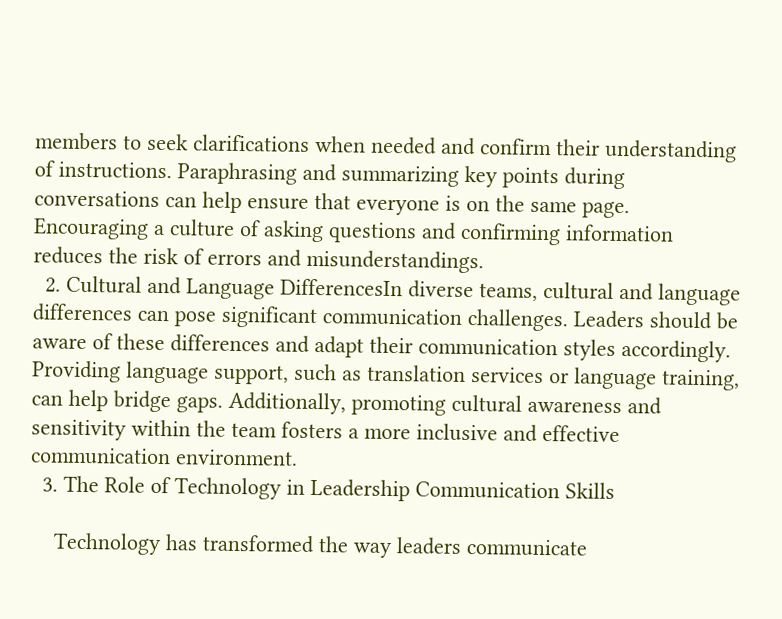members to seek clarifications when needed and confirm their understanding of instructions. Paraphrasing and summarizing key points during conversations can help ensure that everyone is on the same page. Encouraging a culture of asking questions and confirming information reduces the risk of errors and misunderstandings.
  2. Cultural and Language DifferencesIn diverse teams, cultural and language differences can pose significant communication challenges. Leaders should be aware of these differences and adapt their communication styles accordingly. Providing language support, such as translation services or language training, can help bridge gaps. Additionally, promoting cultural awareness and sensitivity within the team fosters a more inclusive and effective communication environment.
  3. The Role of Technology in Leadership Communication Skills

    Technology has transformed the way leaders communicate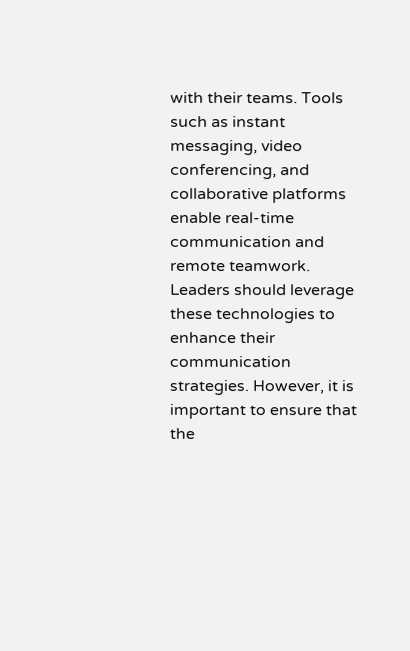with their teams. Tools such as instant messaging, video conferencing, and collaborative platforms enable real-time communication and remote teamwork. Leaders should leverage these technologies to enhance their communication strategies. However, it is important to ensure that the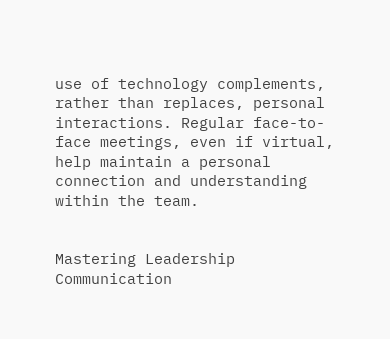use of technology complements, rather than replaces, personal interactions. Regular face-to-face meetings, even if virtual, help maintain a personal connection and understanding within the team.


Mastering Leadership Communication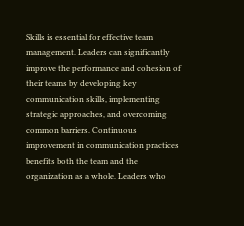Skills is essential for effective team management. Leaders can significantly improve the performance and cohesion of their teams by developing key communication skills, implementing strategic approaches, and overcoming common barriers. Continuous improvement in communication practices benefits both the team and the organization as a whole. Leaders who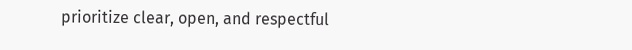prioritize clear, open, and respectful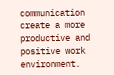communication create a more productive and positive work environment.